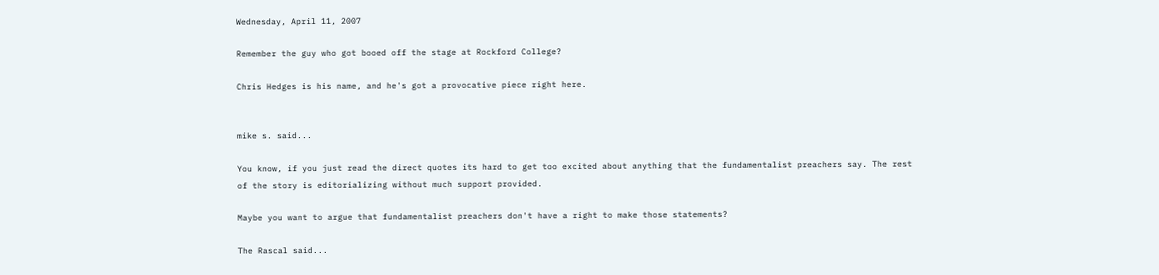Wednesday, April 11, 2007

Remember the guy who got booed off the stage at Rockford College?

Chris Hedges is his name, and he's got a provocative piece right here.


mike s. said...

You know, if you just read the direct quotes its hard to get too excited about anything that the fundamentalist preachers say. The rest of the story is editorializing without much support provided.

Maybe you want to argue that fundamentalist preachers don't have a right to make those statements?

The Rascal said...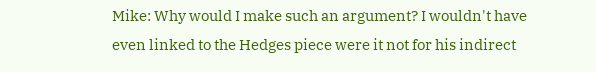Mike: Why would I make such an argument? I wouldn't have even linked to the Hedges piece were it not for his indirect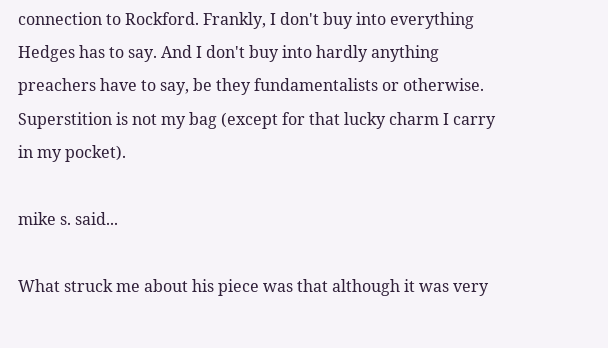connection to Rockford. Frankly, I don't buy into everything Hedges has to say. And I don't buy into hardly anything preachers have to say, be they fundamentalists or otherwise. Superstition is not my bag (except for that lucky charm I carry in my pocket).

mike s. said...

What struck me about his piece was that although it was very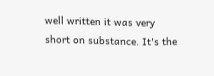well written it was very short on substance. It's the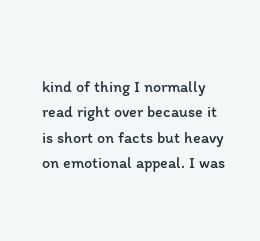kind of thing I normally read right over because it is short on facts but heavy on emotional appeal. I was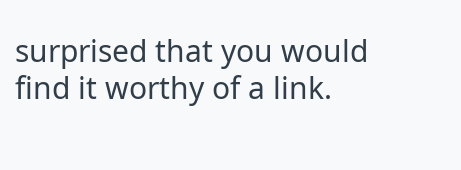surprised that you would find it worthy of a link.